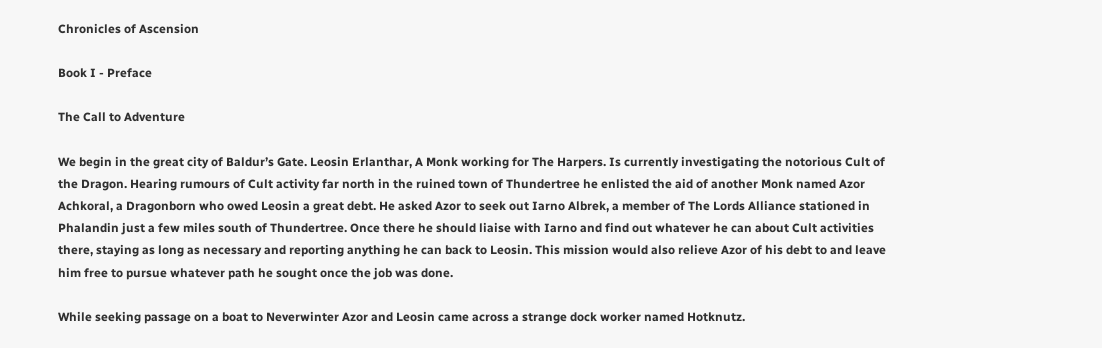Chronicles of Ascension

Book I - Preface

The Call to Adventure

We begin in the great city of Baldur’s Gate. Leosin Erlanthar, A Monk working for The Harpers. Is currently investigating the notorious Cult of the Dragon. Hearing rumours of Cult activity far north in the ruined town of Thundertree he enlisted the aid of another Monk named Azor Achkoral, a Dragonborn who owed Leosin a great debt. He asked Azor to seek out Iarno Albrek, a member of The Lords Alliance stationed in Phalandin just a few miles south of Thundertree. Once there he should liaise with Iarno and find out whatever he can about Cult activities there, staying as long as necessary and reporting anything he can back to Leosin. This mission would also relieve Azor of his debt to and leave him free to pursue whatever path he sought once the job was done.

While seeking passage on a boat to Neverwinter Azor and Leosin came across a strange dock worker named Hotknutz.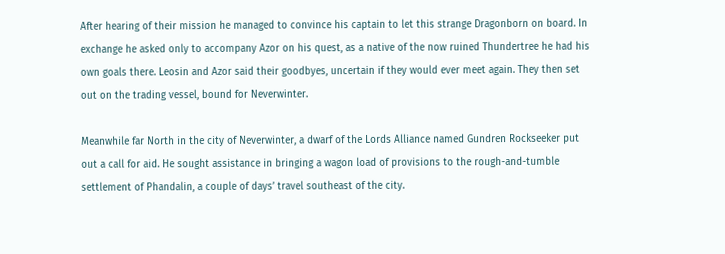After hearing of their mission he managed to convince his captain to let this strange Dragonborn on board. In exchange he asked only to accompany Azor on his quest, as a native of the now ruined Thundertree he had his own goals there. Leosin and Azor said their goodbyes, uncertain if they would ever meet again. They then set out on the trading vessel, bound for Neverwinter.

Meanwhile far North in the city of Neverwinter, a dwarf of the Lords Alliance named Gundren Rockseeker put out a call for aid. He sought assistance in bringing a wagon load of provisions to the rough-and-tumble settlement of Phandalin, a couple of days’ travel southeast of the city.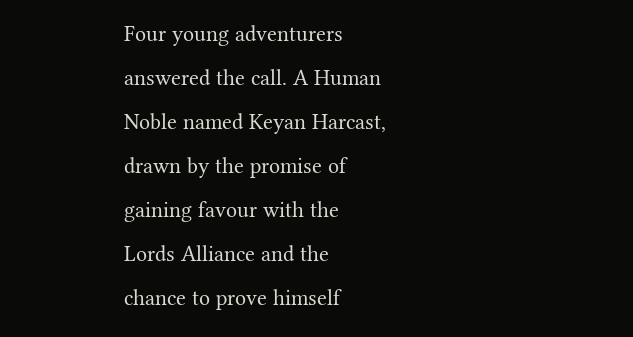Four young adventurers answered the call. A Human Noble named Keyan Harcast, drawn by the promise of gaining favour with the Lords Alliance and the chance to prove himself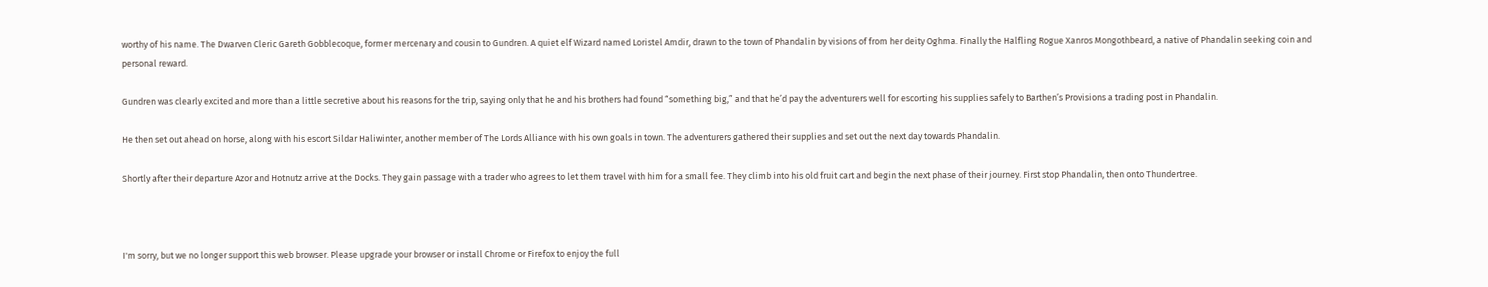worthy of his name. The Dwarven Cleric Gareth Gobblecoque, former mercenary and cousin to Gundren. A quiet elf Wizard named Loristel Amdir, drawn to the town of Phandalin by visions of from her deity Oghma. Finally the Halfling Rogue Xanros Mongothbeard, a native of Phandalin seeking coin and personal reward.

Gundren was clearly excited and more than a little secretive about his reasons for the trip, saying only that he and his brothers had found “something big,” and that he’d pay the adventurers well for escorting his supplies safely to Barthen’s Provisions a trading post in Phandalin.

He then set out ahead on horse, along with his escort Sildar Haliwinter, another member of The Lords Alliance with his own goals in town. The adventurers gathered their supplies and set out the next day towards Phandalin.

Shortly after their departure Azor and Hotnutz arrive at the Docks. They gain passage with a trader who agrees to let them travel with him for a small fee. They climb into his old fruit cart and begin the next phase of their journey. First stop Phandalin, then onto Thundertree.



I'm sorry, but we no longer support this web browser. Please upgrade your browser or install Chrome or Firefox to enjoy the full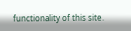functionality of this site.